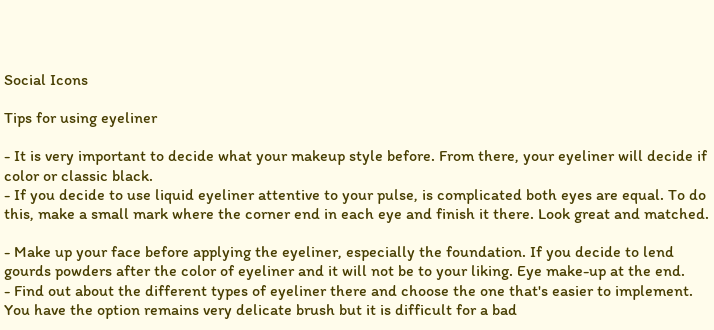Social Icons

Tips for using eyeliner

- It is very important to decide what your makeup style before. From there, your eyeliner will decide if color or classic black.
- If you decide to use liquid eyeliner attentive to your pulse, is complicated both eyes are equal. To do this, make a small mark where the corner end in each eye and finish it there. Look great and matched.

- Make up your face before applying the eyeliner, especially the foundation. If you decide to lend gourds powders after the color of eyeliner and it will not be to your liking. Eye make-up at the end.
- Find out about the different types of eyeliner there and choose the one that's easier to implement. You have the option remains very delicate brush but it is difficult for a bad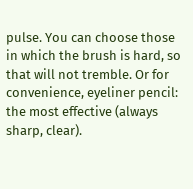pulse. You can choose those in which the brush is hard, so that will not tremble. Or for convenience, eyeliner pencil: the most effective (always sharp, clear).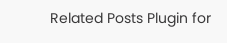Related Posts Plugin for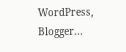WordPress, Blogger...